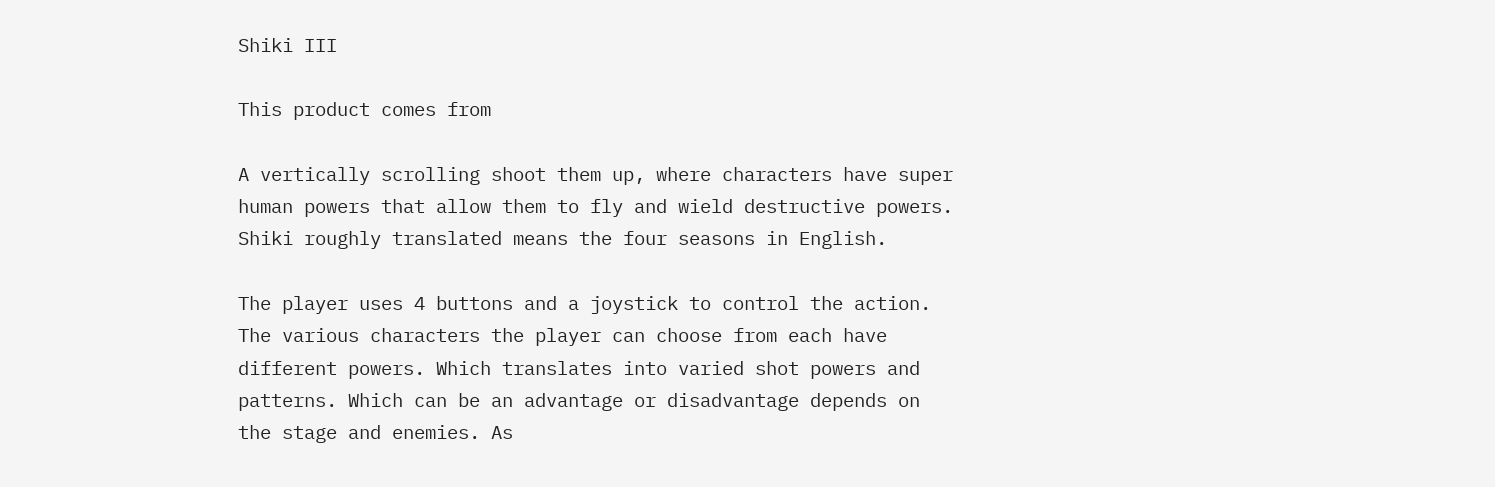Shiki III

This product comes from

A vertically scrolling shoot them up, where characters have super human powers that allow them to fly and wield destructive powers. Shiki roughly translated means the four seasons in English.

The player uses 4 buttons and a joystick to control the action. The various characters the player can choose from each have different powers. Which translates into varied shot powers and patterns. Which can be an advantage or disadvantage depends on the stage and enemies. As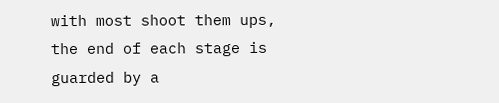with most shoot them ups, the end of each stage is guarded by a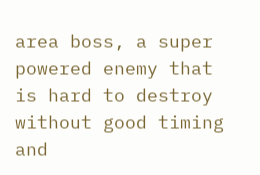area boss, a super powered enemy that is hard to destroy without good timing and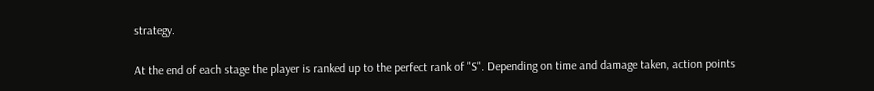strategy.

At the end of each stage the player is ranked up to the perfect rank of "S". Depending on time and damage taken, action points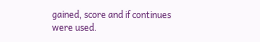gained, score and if continues were used.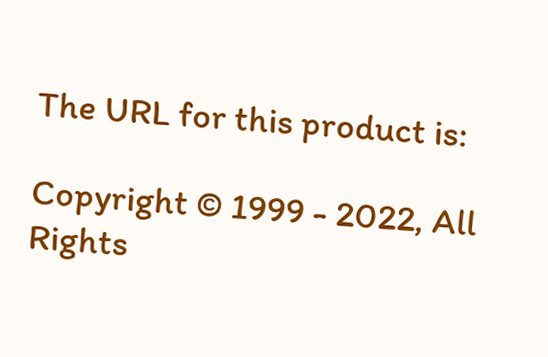The URL for this product is:

Copyright © 1999 - 2022, All Rights